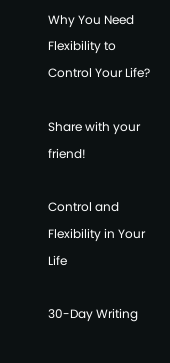Why You Need Flexibility to Control Your Life?

Share with your friend!

Control and Flexibility in Your Life

30-Day Writing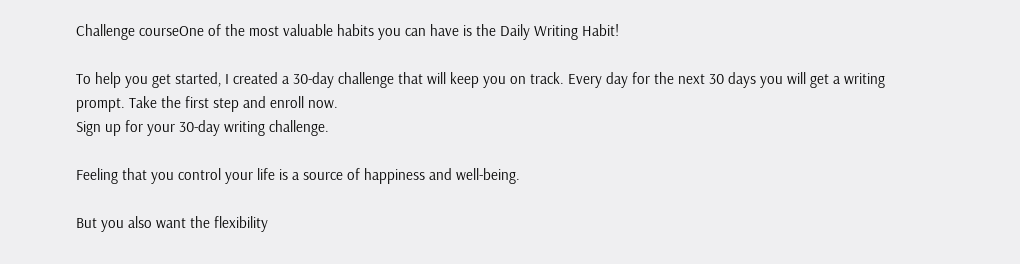Challenge courseOne of the most valuable habits you can have is the Daily Writing Habit!

To help you get started, I created a 30-day challenge that will keep you on track. Every day for the next 30 days you will get a writing prompt. Take the first step and enroll now.
Sign up for your 30-day writing challenge.

Feeling that you control your life is a source of happiness and well-being.

But you also want the flexibility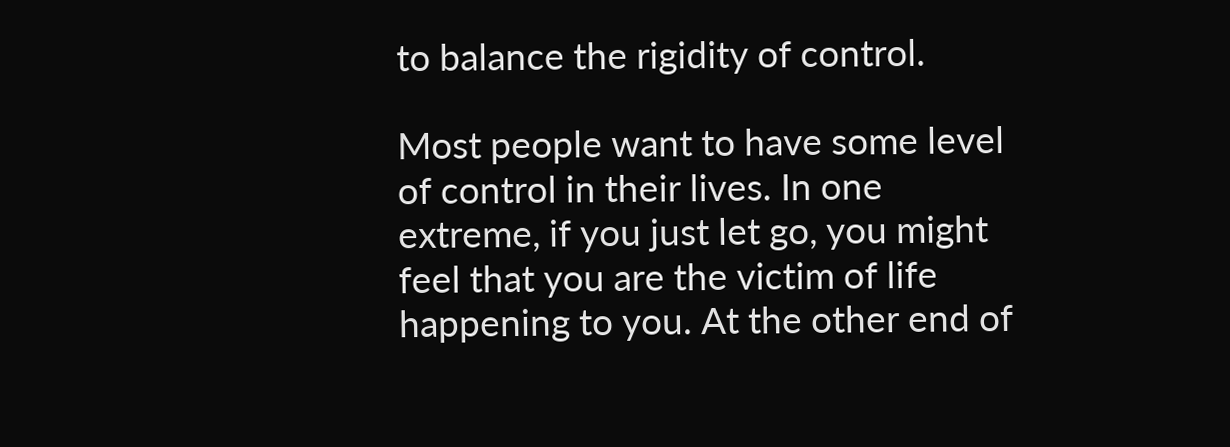to balance the rigidity of control.

Most people want to have some level of control in their lives. In one extreme, if you just let go, you might feel that you are the victim of life happening to you. At the other end of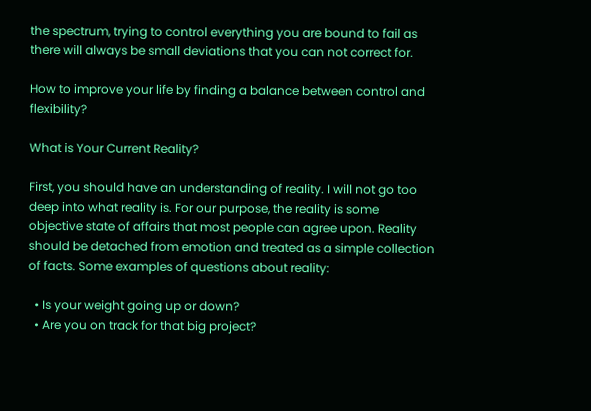the spectrum, trying to control everything you are bound to fail as there will always be small deviations that you can not correct for.

How to improve your life by finding a balance between control and flexibility?

What is Your Current Reality?

First, you should have an understanding of reality. I will not go too deep into what reality is. For our purpose, the reality is some objective state of affairs that most people can agree upon. Reality should be detached from emotion and treated as a simple collection of facts. Some examples of questions about reality:

  • Is your weight going up or down?
  • Are you on track for that big project?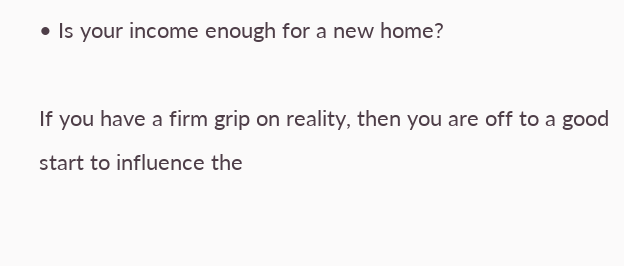• Is your income enough for a new home?

If you have a firm grip on reality, then you are off to a good start to influence the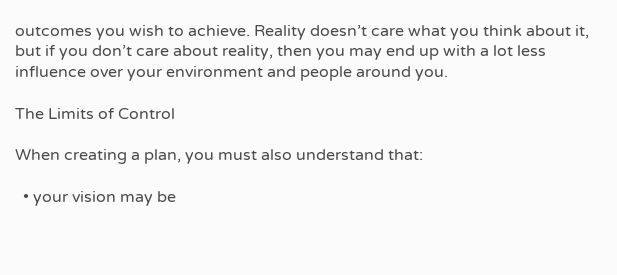outcomes you wish to achieve. Reality doesn’t care what you think about it, but if you don’t care about reality, then you may end up with a lot less influence over your environment and people around you.

The Limits of Control

When creating a plan, you must also understand that:

  • your vision may be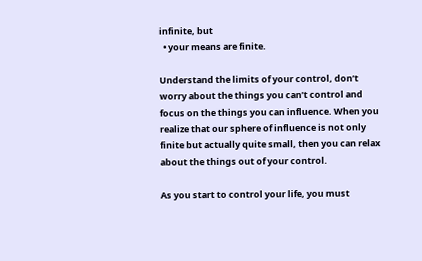infinite, but
  • your means are finite.

Understand the limits of your control, don’t worry about the things you can’t control and focus on the things you can influence. When you realize that our sphere of influence is not only finite but actually quite small, then you can relax about the things out of your control.

As you start to control your life, you must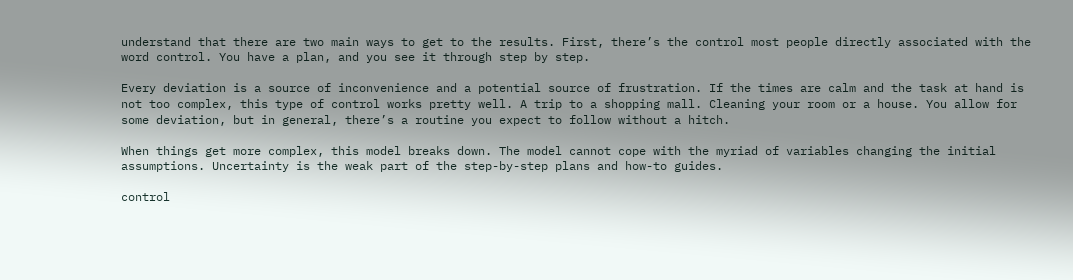understand that there are two main ways to get to the results. First, there’s the control most people directly associated with the word control. You have a plan, and you see it through step by step.

Every deviation is a source of inconvenience and a potential source of frustration. If the times are calm and the task at hand is not too complex, this type of control works pretty well. A trip to a shopping mall. Cleaning your room or a house. You allow for some deviation, but in general, there’s a routine you expect to follow without a hitch.

When things get more complex, this model breaks down. The model cannot cope with the myriad of variables changing the initial assumptions. Uncertainty is the weak part of the step-by-step plans and how-to guides.

control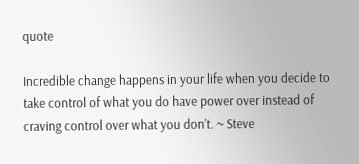quote

Incredible change happens in your life when you decide to take control of what you do have power over instead of craving control over what you don’t. ~ Steve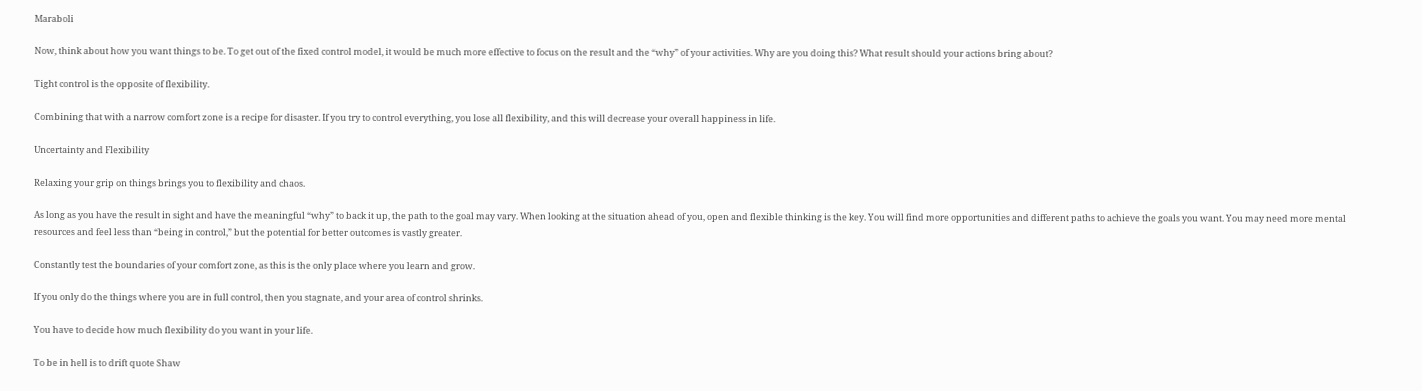Maraboli

Now, think about how you want things to be. To get out of the fixed control model, it would be much more effective to focus on the result and the “why” of your activities. Why are you doing this? What result should your actions bring about?

Tight control is the opposite of flexibility.

Combining that with a narrow comfort zone is a recipe for disaster. If you try to control everything, you lose all flexibility, and this will decrease your overall happiness in life.

Uncertainty and Flexibility

Relaxing your grip on things brings you to flexibility and chaos.

As long as you have the result in sight and have the meaningful “why” to back it up, the path to the goal may vary. When looking at the situation ahead of you, open and flexible thinking is the key. You will find more opportunities and different paths to achieve the goals you want. You may need more mental resources and feel less than “being in control,” but the potential for better outcomes is vastly greater.

Constantly test the boundaries of your comfort zone, as this is the only place where you learn and grow.

If you only do the things where you are in full control, then you stagnate, and your area of control shrinks.

You have to decide how much flexibility do you want in your life.

To be in hell is to drift quote Shaw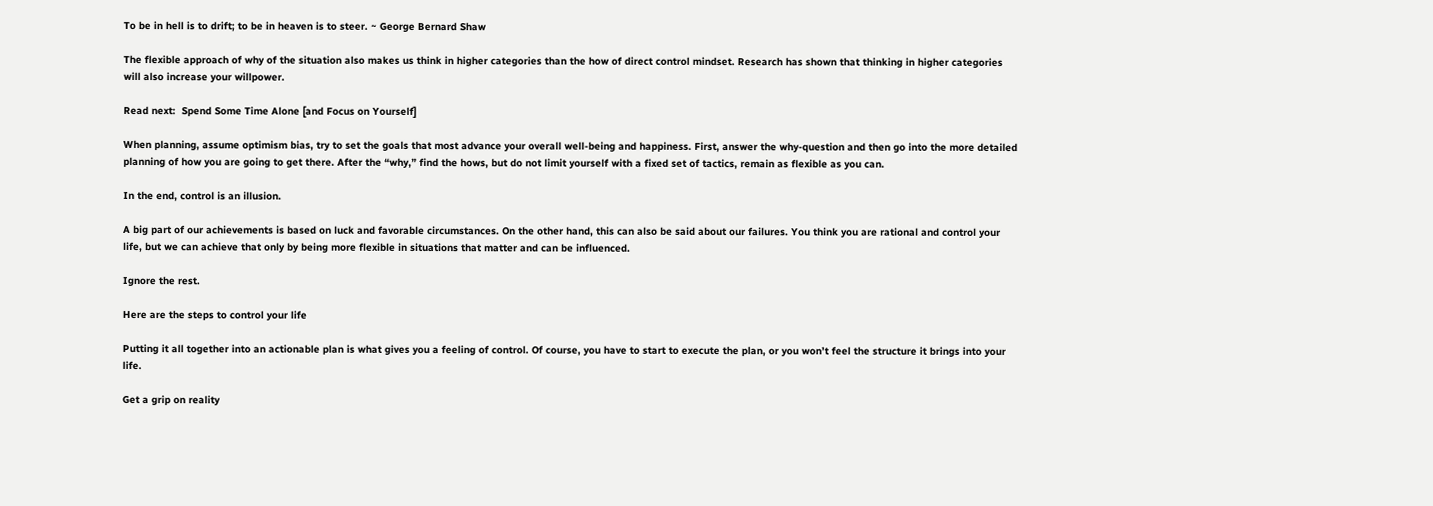To be in hell is to drift; to be in heaven is to steer. ~ George Bernard Shaw

The flexible approach of why of the situation also makes us think in higher categories than the how of direct control mindset. Research has shown that thinking in higher categories will also increase your willpower.

Read next:  Spend Some Time Alone [and Focus on Yourself]

When planning, assume optimism bias, try to set the goals that most advance your overall well-being and happiness. First, answer the why-question and then go into the more detailed planning of how you are going to get there. After the “why,” find the hows, but do not limit yourself with a fixed set of tactics, remain as flexible as you can.

In the end, control is an illusion.

A big part of our achievements is based on luck and favorable circumstances. On the other hand, this can also be said about our failures. You think you are rational and control your life, but we can achieve that only by being more flexible in situations that matter and can be influenced.

Ignore the rest.

Here are the steps to control your life

Putting it all together into an actionable plan is what gives you a feeling of control. Of course, you have to start to execute the plan, or you won’t feel the structure it brings into your life.

Get a grip on reality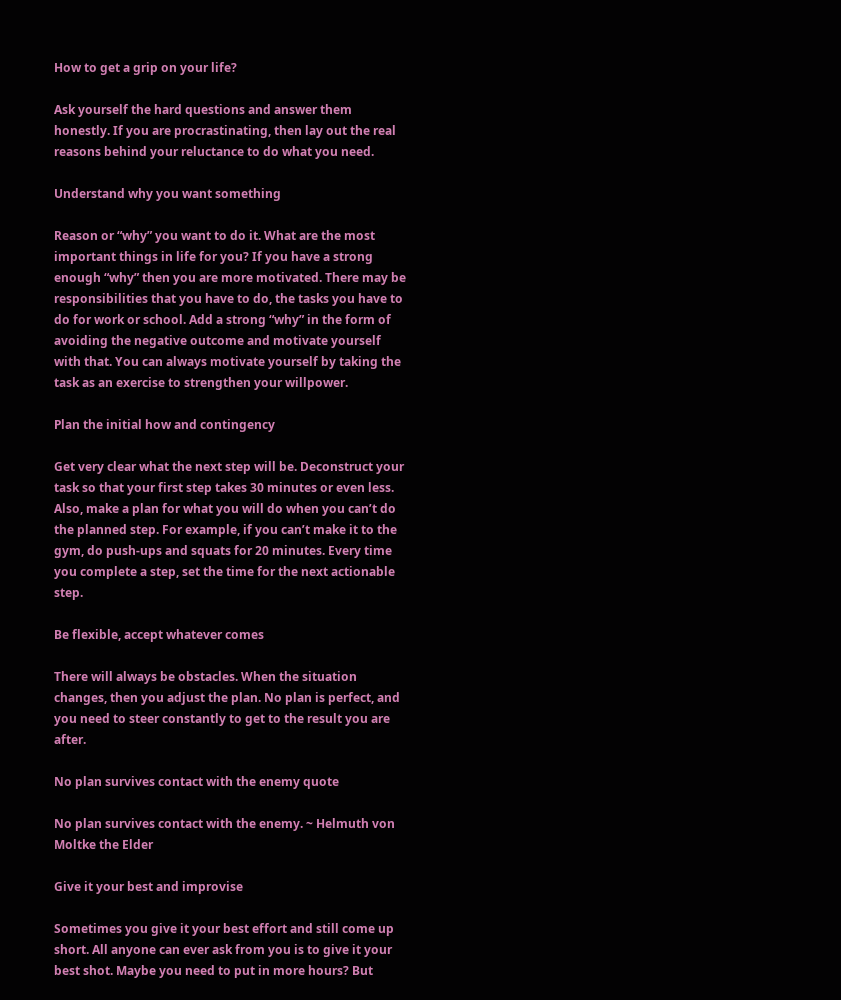How to get a grip on your life?

Ask yourself the hard questions and answer them honestly. If you are procrastinating, then lay out the real reasons behind your reluctance to do what you need.

Understand why you want something

Reason or “why” you want to do it. What are the most important things in life for you? If you have a strong enough “why” then you are more motivated. There may be responsibilities that you have to do, the tasks you have to do for work or school. Add a strong “why” in the form of avoiding the negative outcome and motivate yourself with that. You can always motivate yourself by taking the task as an exercise to strengthen your willpower.

Plan the initial how and contingency

Get very clear what the next step will be. Deconstruct your task so that your first step takes 30 minutes or even less. Also, make a plan for what you will do when you can’t do the planned step. For example, if you can’t make it to the gym, do push-ups and squats for 20 minutes. Every time you complete a step, set the time for the next actionable step.

Be flexible, accept whatever comes

There will always be obstacles. When the situation changes, then you adjust the plan. No plan is perfect, and you need to steer constantly to get to the result you are after.

No plan survives contact with the enemy quote

No plan survives contact with the enemy. ~ Helmuth von Moltke the Elder

Give it your best and improvise

Sometimes you give it your best effort and still come up short. All anyone can ever ask from you is to give it your best shot. Maybe you need to put in more hours? But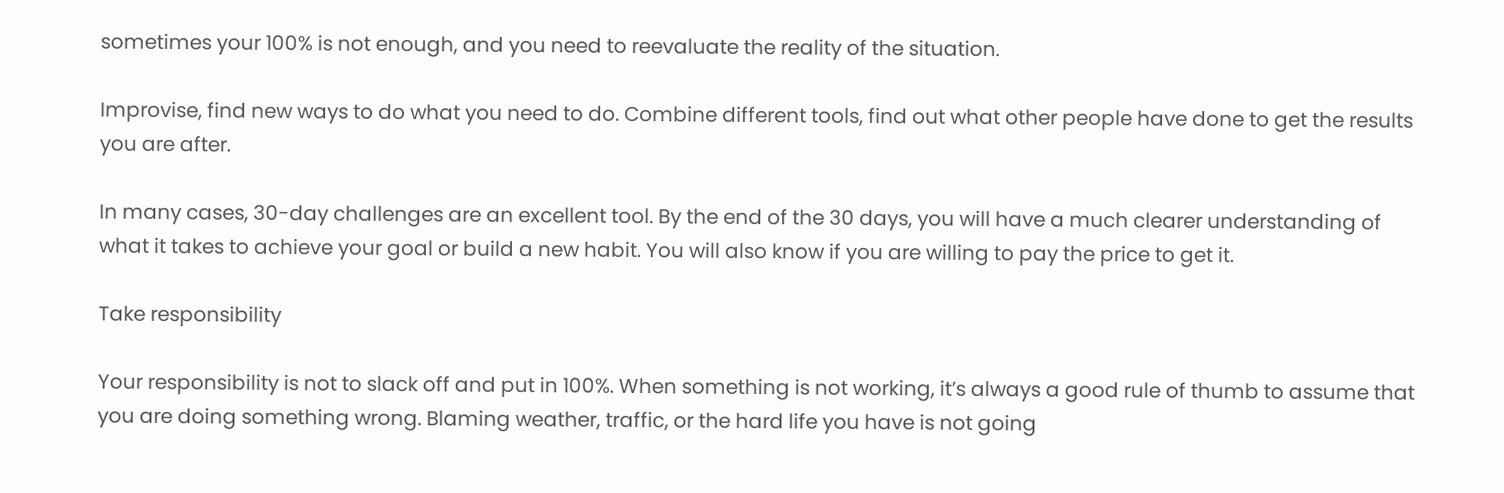sometimes your 100% is not enough, and you need to reevaluate the reality of the situation.

Improvise, find new ways to do what you need to do. Combine different tools, find out what other people have done to get the results you are after.

In many cases, 30-day challenges are an excellent tool. By the end of the 30 days, you will have a much clearer understanding of what it takes to achieve your goal or build a new habit. You will also know if you are willing to pay the price to get it.

Take responsibility

Your responsibility is not to slack off and put in 100%. When something is not working, it’s always a good rule of thumb to assume that you are doing something wrong. Blaming weather, traffic, or the hard life you have is not going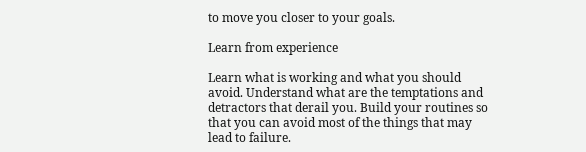to move you closer to your goals.

Learn from experience

Learn what is working and what you should avoid. Understand what are the temptations and detractors that derail you. Build your routines so that you can avoid most of the things that may lead to failure.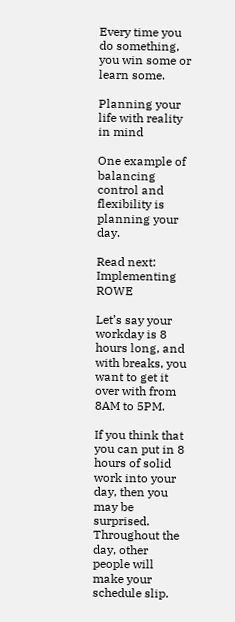Every time you do something, you win some or learn some.

Planning your life with reality in mind

One example of balancing control and flexibility is planning your day.

Read next:  Implementing ROWE

Let’s say your workday is 8 hours long, and with breaks, you want to get it over with from 8AM to 5PM.

If you think that you can put in 8 hours of solid work into your day, then you may be surprised. Throughout the day, other people will make your schedule slip.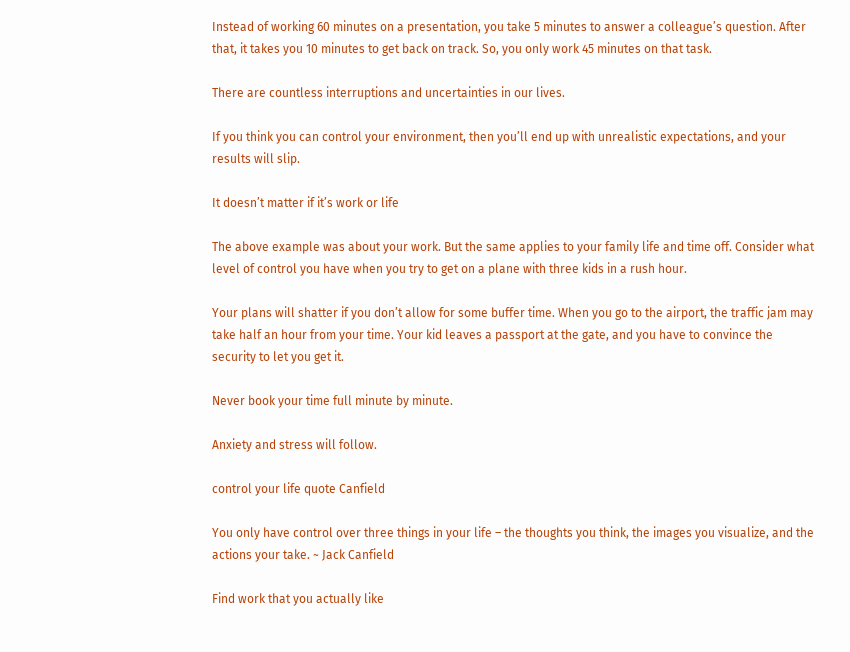Instead of working 60 minutes on a presentation, you take 5 minutes to answer a colleague’s question. After that, it takes you 10 minutes to get back on track. So, you only work 45 minutes on that task.

There are countless interruptions and uncertainties in our lives.

If you think you can control your environment, then you’ll end up with unrealistic expectations, and your results will slip.

It doesn’t matter if it’s work or life

The above example was about your work. But the same applies to your family life and time off. Consider what level of control you have when you try to get on a plane with three kids in a rush hour.

Your plans will shatter if you don’t allow for some buffer time. When you go to the airport, the traffic jam may take half an hour from your time. Your kid leaves a passport at the gate, and you have to convince the security to let you get it.

Never book your time full minute by minute.

Anxiety and stress will follow.

control your life quote Canfield

You only have control over three things in your life – the thoughts you think, the images you visualize, and the actions your take. ~ Jack Canfield

Find work that you actually like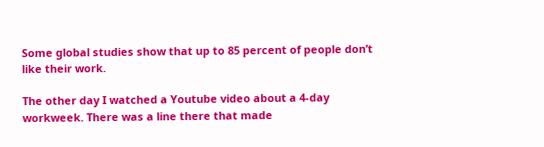Some global studies show that up to 85 percent of people don’t like their work.

The other day I watched a Youtube video about a 4-day workweek. There was a line there that made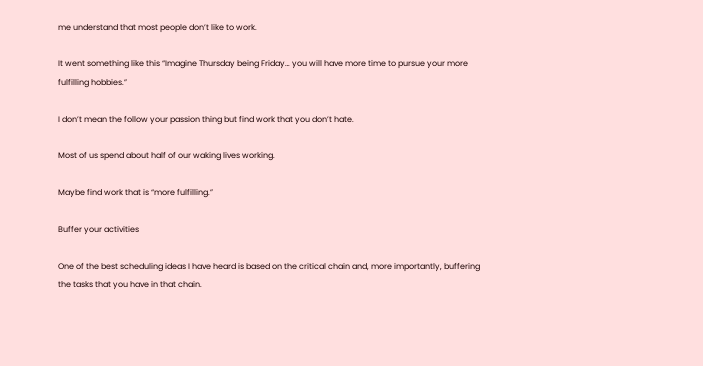me understand that most people don’t like to work.

It went something like this “Imagine Thursday being Friday… you will have more time to pursue your more fulfilling hobbies.”

I don’t mean the follow your passion thing but find work that you don’t hate.

Most of us spend about half of our waking lives working.

Maybe find work that is “more fulfilling.”

Buffer your activities

One of the best scheduling ideas I have heard is based on the critical chain and, more importantly, buffering the tasks that you have in that chain.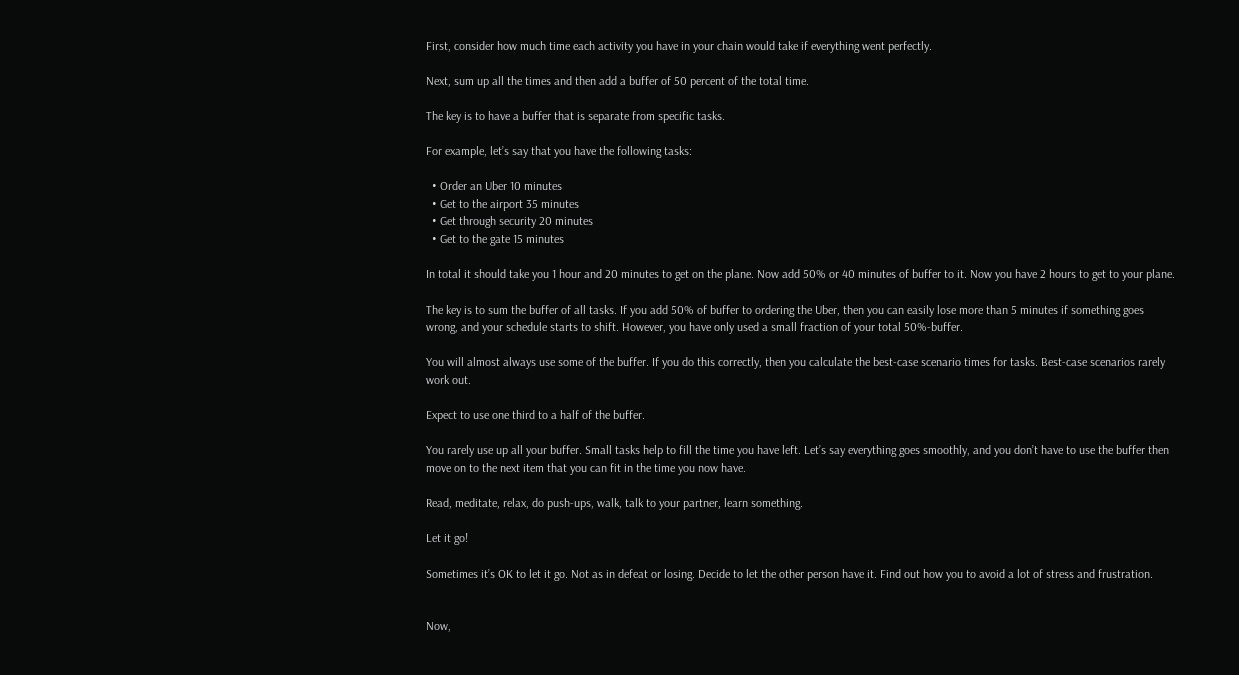First, consider how much time each activity you have in your chain would take if everything went perfectly.

Next, sum up all the times and then add a buffer of 50 percent of the total time.

The key is to have a buffer that is separate from specific tasks.

For example, let’s say that you have the following tasks:

  • Order an Uber 10 minutes
  • Get to the airport 35 minutes
  • Get through security 20 minutes
  • Get to the gate 15 minutes

In total it should take you 1 hour and 20 minutes to get on the plane. Now add 50% or 40 minutes of buffer to it. Now you have 2 hours to get to your plane.

The key is to sum the buffer of all tasks. If you add 50% of buffer to ordering the Uber, then you can easily lose more than 5 minutes if something goes wrong, and your schedule starts to shift. However, you have only used a small fraction of your total 50%-buffer.

You will almost always use some of the buffer. If you do this correctly, then you calculate the best-case scenario times for tasks. Best-case scenarios rarely work out.

Expect to use one third to a half of the buffer.

You rarely use up all your buffer. Small tasks help to fill the time you have left. Let’s say everything goes smoothly, and you don’t have to use the buffer then move on to the next item that you can fit in the time you now have.

Read, meditate, relax, do push-ups, walk, talk to your partner, learn something.

Let it go!

Sometimes it’s OK to let it go. Not as in defeat or losing. Decide to let the other person have it. Find out how you to avoid a lot of stress and frustration.


Now,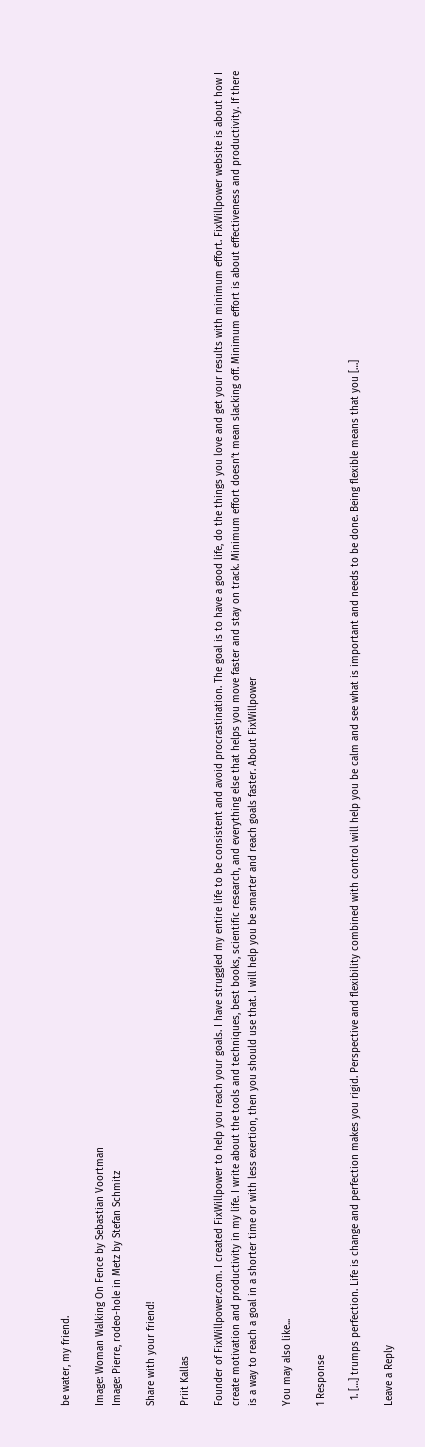be water, my friend.

Image: Woman Walking On Fence by Sebastian Voortman
Image: Pierre, rodeo-hole in Metz by Stefan Schmitz

Share with your friend!

Priit Kallas

Founder of FixWillpower.com. I created FixWillpower to help you reach your goals. I have struggled my entire life to be consistent and avoid procrastination. The goal is to have a good life, do the things you love and get your results with minimum effort. FixWillpower website is about how I create motivation and productivity in my life. I write about the tools and techniques, best books, scientific research, and everything else that helps you move faster and stay on track. Minimum effort doesn’t mean slacking off. Minimum effort is about effectiveness and productivity. If there is a way to reach a goal in a shorter time or with less exertion, then you should use that. I will help you be smarter and reach goals faster. About FixWillpower

You may also like...

1 Response

  1. […] trumps perfection. Life is change and perfection makes you rigid. Perspective and flexibility combined with control will help you be calm and see what is important and needs to be done. Being flexible means that you […]

Leave a Reply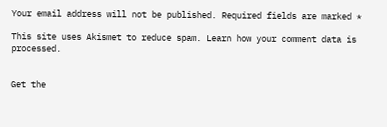Your email address will not be published. Required fields are marked *

This site uses Akismet to reduce spam. Learn how your comment data is processed.


Get the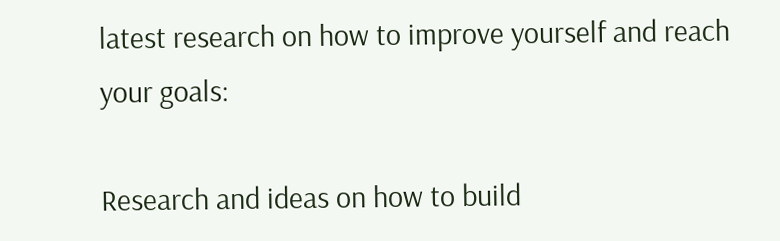latest research on how to improve yourself and reach your goals:

Research and ideas on how to build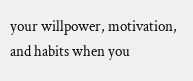your willpower, motivation, and habits when you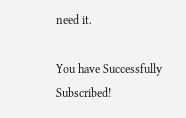need it.

You have Successfully Subscribed!